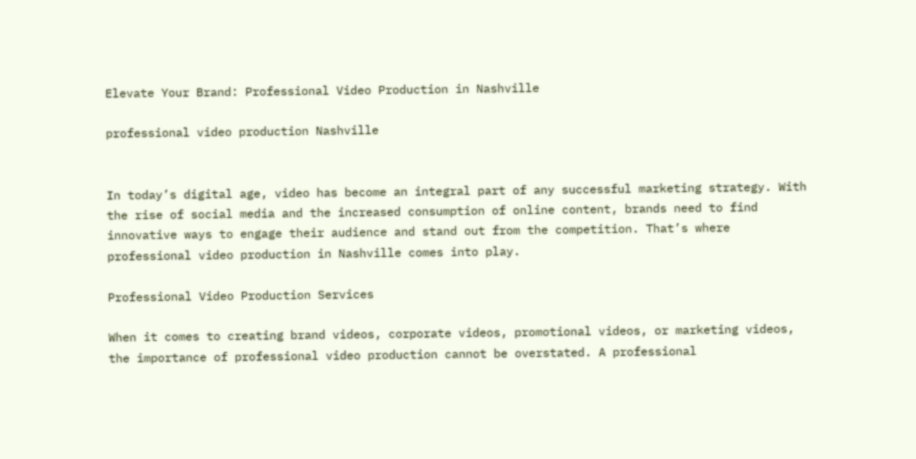Elevate Your Brand: Professional Video Production in Nashville

professional video production Nashville


In today’s digital age, video has become an integral part of any successful marketing strategy. With the rise of social media and the increased consumption of online content, brands need to find innovative ways to engage their audience and stand out from the competition. That’s where professional video production in Nashville comes into play.

Professional Video Production Services

When it comes to creating brand videos, corporate videos, promotional videos, or marketing videos, the importance of professional video production cannot be overstated. A professional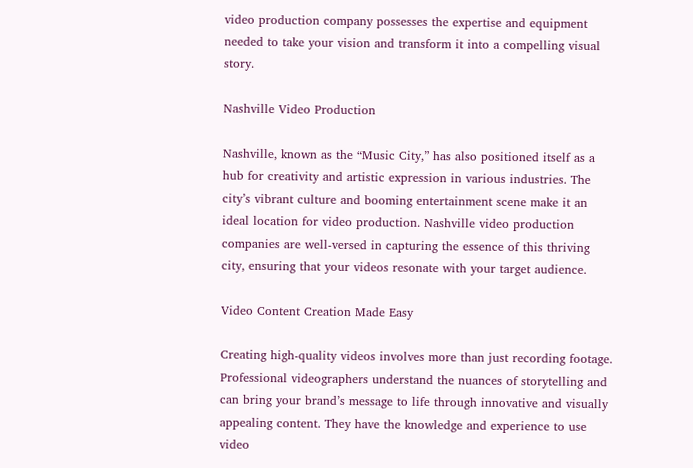video production company possesses the expertise and equipment needed to take your vision and transform it into a compelling visual story.

Nashville Video Production

Nashville, known as the “Music City,” has also positioned itself as a hub for creativity and artistic expression in various industries. The city’s vibrant culture and booming entertainment scene make it an ideal location for video production. Nashville video production companies are well-versed in capturing the essence of this thriving city, ensuring that your videos resonate with your target audience.

Video Content Creation Made Easy

Creating high-quality videos involves more than just recording footage. Professional videographers understand the nuances of storytelling and can bring your brand’s message to life through innovative and visually appealing content. They have the knowledge and experience to use video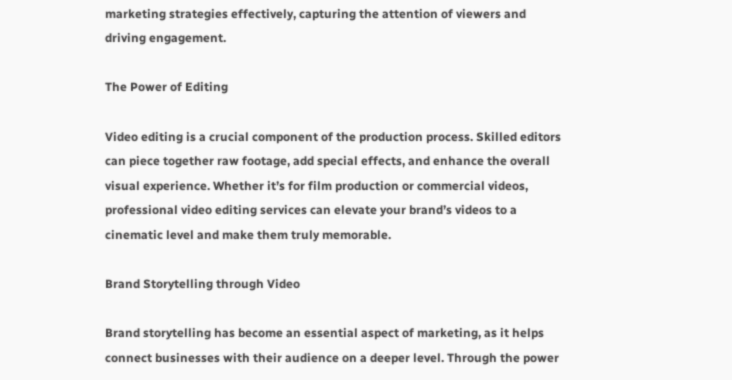marketing strategies effectively, capturing the attention of viewers and driving engagement.

The Power of Editing

Video editing is a crucial component of the production process. Skilled editors can piece together raw footage, add special effects, and enhance the overall visual experience. Whether it’s for film production or commercial videos, professional video editing services can elevate your brand’s videos to a cinematic level and make them truly memorable.

Brand Storytelling through Video

Brand storytelling has become an essential aspect of marketing, as it helps connect businesses with their audience on a deeper level. Through the power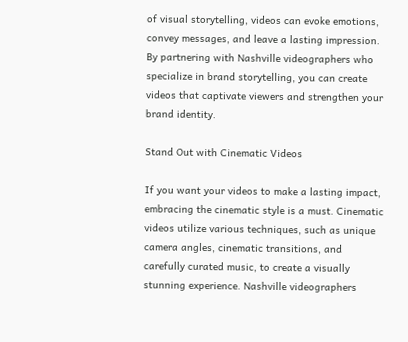of visual storytelling, videos can evoke emotions, convey messages, and leave a lasting impression. By partnering with Nashville videographers who specialize in brand storytelling, you can create videos that captivate viewers and strengthen your brand identity.

Stand Out with Cinematic Videos

If you want your videos to make a lasting impact, embracing the cinematic style is a must. Cinematic videos utilize various techniques, such as unique camera angles, cinematic transitions, and carefully curated music, to create a visually stunning experience. Nashville videographers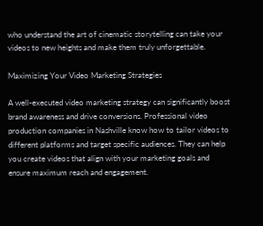who understand the art of cinematic storytelling can take your videos to new heights and make them truly unforgettable.

Maximizing Your Video Marketing Strategies

A well-executed video marketing strategy can significantly boost brand awareness and drive conversions. Professional video production companies in Nashville know how to tailor videos to different platforms and target specific audiences. They can help you create videos that align with your marketing goals and ensure maximum reach and engagement.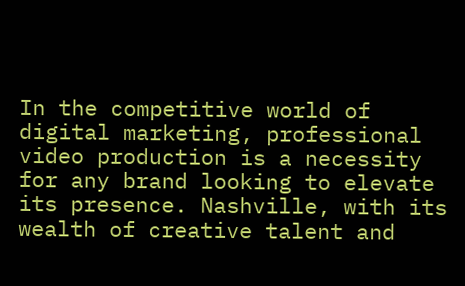In the competitive world of digital marketing, professional video production is a necessity for any brand looking to elevate its presence. Nashville, with its wealth of creative talent and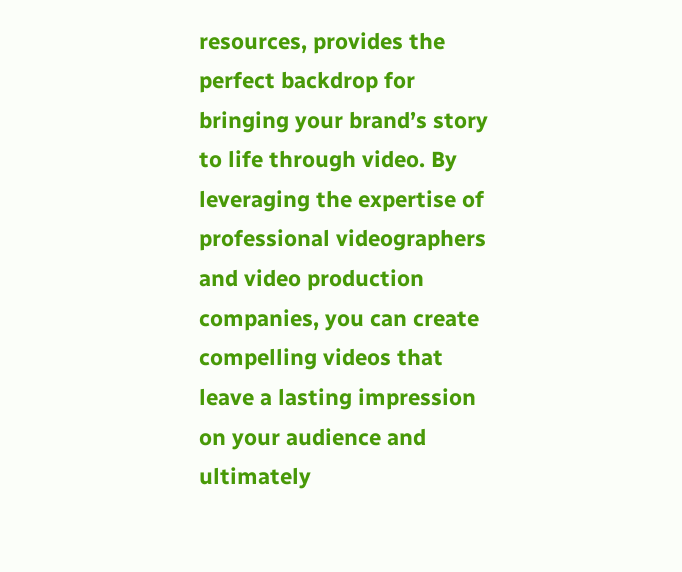resources, provides the perfect backdrop for bringing your brand’s story to life through video. By leveraging the expertise of professional videographers and video production companies, you can create compelling videos that leave a lasting impression on your audience and ultimately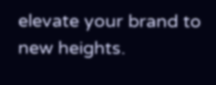elevate your brand to new heights.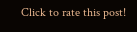Click to rate this post!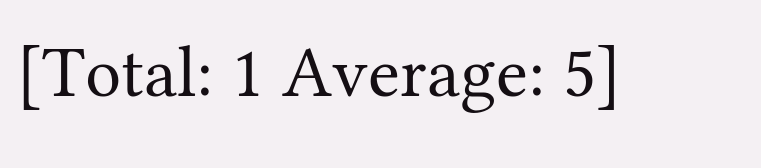[Total: 1 Average: 5]